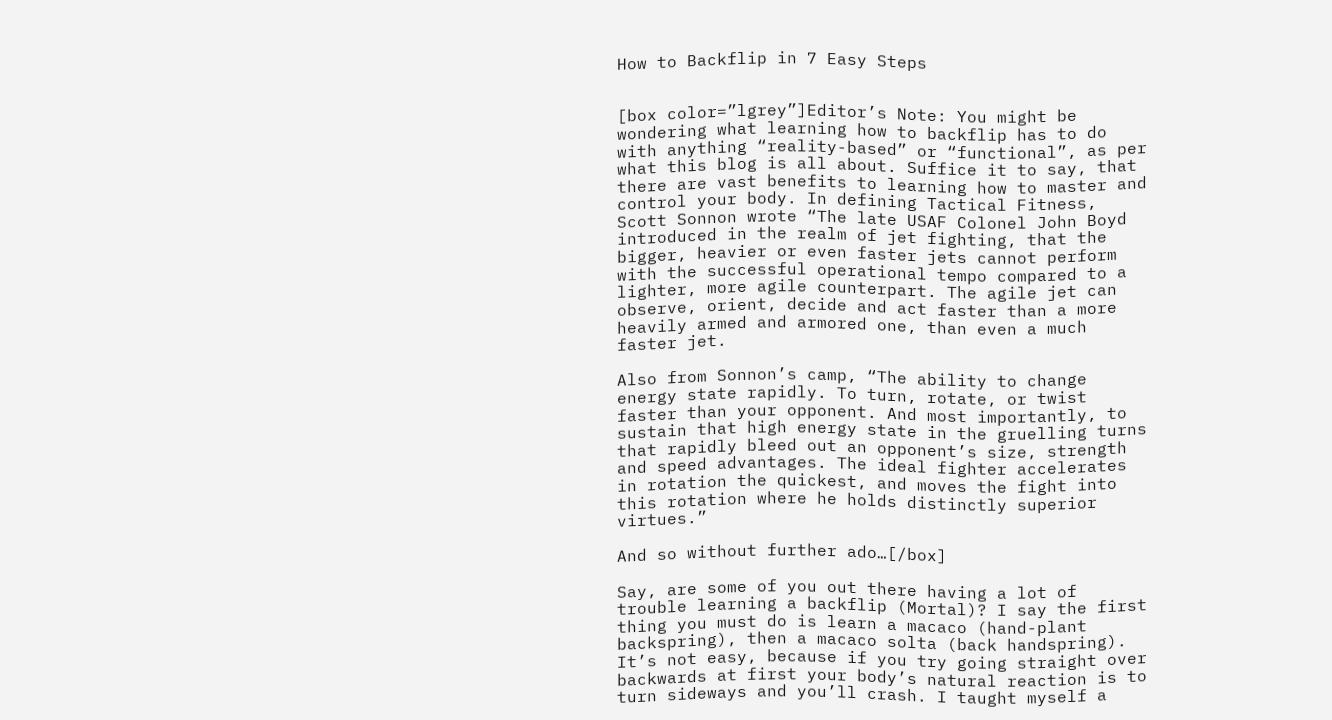How to Backflip in 7 Easy Steps


[box color=”lgrey”]Editor’s Note: You might be wondering what learning how to backflip has to do with anything “reality-based” or “functional”, as per what this blog is all about. Suffice it to say, that there are vast benefits to learning how to master and control your body. In defining Tactical Fitness, Scott Sonnon wrote “The late USAF Colonel John Boyd introduced in the realm of jet fighting, that the bigger, heavier or even faster jets cannot perform with the successful operational tempo compared to a lighter, more agile counterpart. The agile jet can observe, orient, decide and act faster than a more heavily armed and armored one, than even a much faster jet.

Also from Sonnon’s camp, “The ability to change energy state rapidly. To turn, rotate, or twist faster than your opponent. And most importantly, to sustain that high energy state in the gruelling turns that rapidly bleed out an opponent’s size, strength and speed advantages. The ideal fighter accelerates in rotation the quickest, and moves the fight into this rotation where he holds distinctly superior virtues.”

And so without further ado…[/box]

Say, are some of you out there having a lot of trouble learning a backflip (Mortal)? I say the first thing you must do is learn a macaco (hand-plant backspring), then a macaco solta (back handspring). It’s not easy, because if you try going straight over backwards at first your body’s natural reaction is to turn sideways and you’ll crash. I taught myself a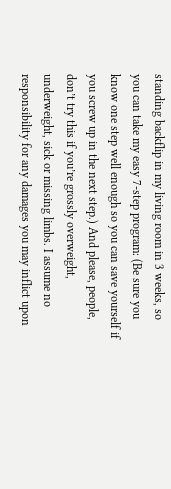standing backflip in my living room in 3 weeks, so you can take my easy 7-step program: (Be sure you know one step well enough so you can save yourself if you screw up in the next step.) And please, people, don’t try this if you’re grossly overweight, underweight, sick or missing limbs. I assume no responsibility for any damages you may inflict upon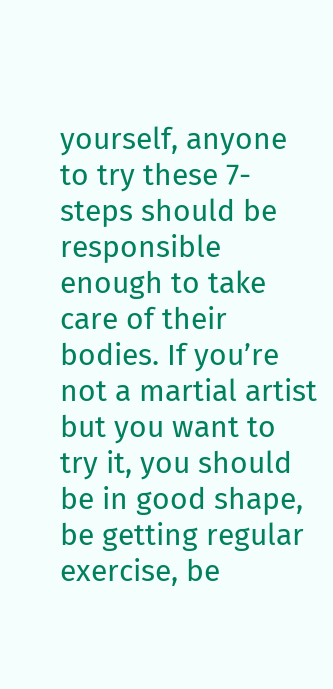yourself, anyone to try these 7-steps should be responsible enough to take care of their bodies. If you’re not a martial artist but you want to try it, you should be in good shape, be getting regular exercise, be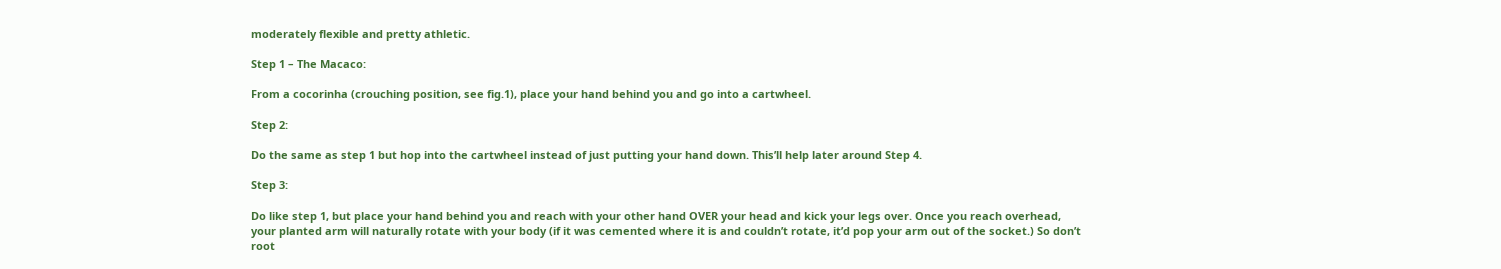moderately flexible and pretty athletic.

Step 1 – The Macaco:

From a cocorinha (crouching position, see fig.1), place your hand behind you and go into a cartwheel.

Step 2:

Do the same as step 1 but hop into the cartwheel instead of just putting your hand down. This’ll help later around Step 4.

Step 3:

Do like step 1, but place your hand behind you and reach with your other hand OVER your head and kick your legs over. Once you reach overhead, your planted arm will naturally rotate with your body (if it was cemented where it is and couldn’t rotate, it’d pop your arm out of the socket.) So don’t root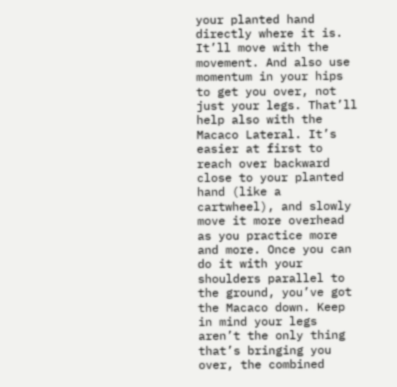your planted hand directly where it is. It’ll move with the movement. And also use momentum in your hips to get you over, not just your legs. That’ll help also with the Macaco Lateral. It’s easier at first to reach over backward close to your planted hand (like a cartwheel), and slowly move it more overhead as you practice more and more. Once you can do it with your shoulders parallel to the ground, you’ve got the Macaco down. Keep in mind your legs aren’t the only thing that’s bringing you over, the combined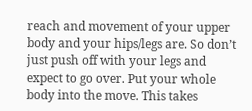reach and movement of your upper body and your hips/legs are. So don’t just push off with your legs and expect to go over. Put your whole body into the move. This takes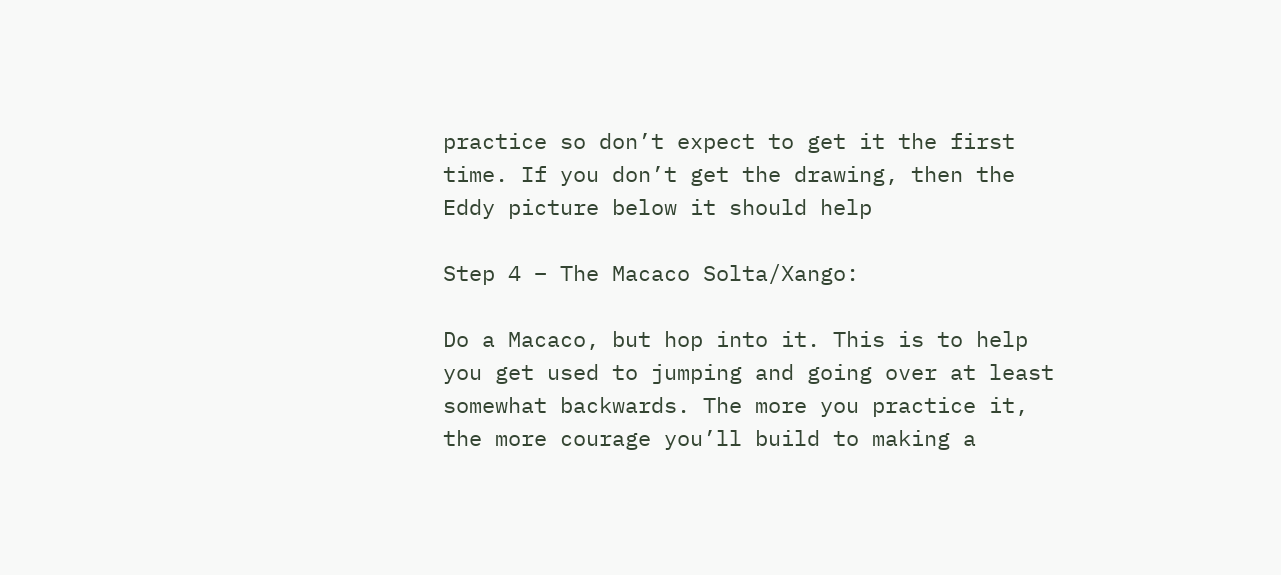practice so don’t expect to get it the first time. If you don’t get the drawing, then the Eddy picture below it should help

Step 4 – The Macaco Solta/Xango:

Do a Macaco, but hop into it. This is to help you get used to jumping and going over at least somewhat backwards. The more you practice it, the more courage you’ll build to making a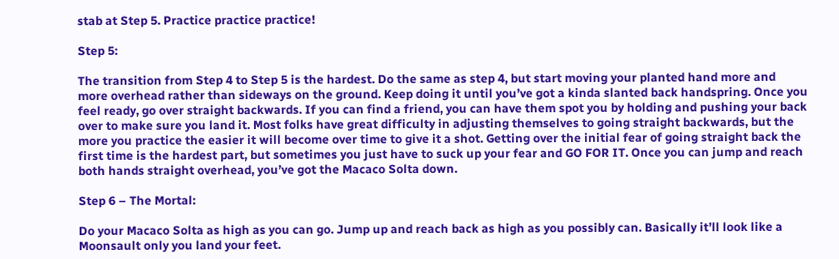stab at Step 5. Practice practice practice!

Step 5:

The transition from Step 4 to Step 5 is the hardest. Do the same as step 4, but start moving your planted hand more and more overhead rather than sideways on the ground. Keep doing it until you’ve got a kinda slanted back handspring. Once you feel ready, go over straight backwards. If you can find a friend, you can have them spot you by holding and pushing your back over to make sure you land it. Most folks have great difficulty in adjusting themselves to going straight backwards, but the more you practice the easier it will become over time to give it a shot. Getting over the initial fear of going straight back the first time is the hardest part, but sometimes you just have to suck up your fear and GO FOR IT. Once you can jump and reach both hands straight overhead, you’ve got the Macaco Solta down.

Step 6 – The Mortal:

Do your Macaco Solta as high as you can go. Jump up and reach back as high as you possibly can. Basically it’ll look like a Moonsault only you land your feet.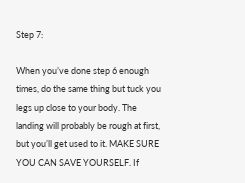Step 7:

When you’ve done step 6 enough times, do the same thing but tuck you legs up close to your body. The landing will probably be rough at first, but you’ll get used to it. MAKE SURE YOU CAN SAVE YOURSELF. If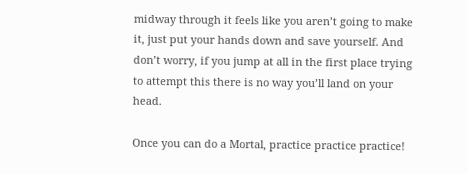midway through it feels like you aren’t going to make it, just put your hands down and save yourself. And don’t worry, if you jump at all in the first place trying to attempt this there is no way you’ll land on your head.

Once you can do a Mortal, practice practice practice!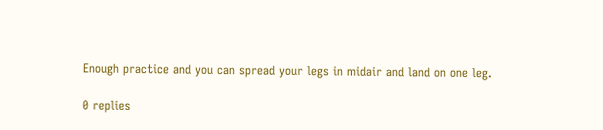Enough practice and you can spread your legs in midair and land on one leg.

0 replies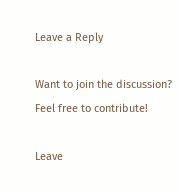Leave a Reply

Want to join the discussion?
Feel free to contribute!

Leave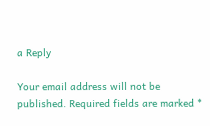a Reply

Your email address will not be published. Required fields are marked *